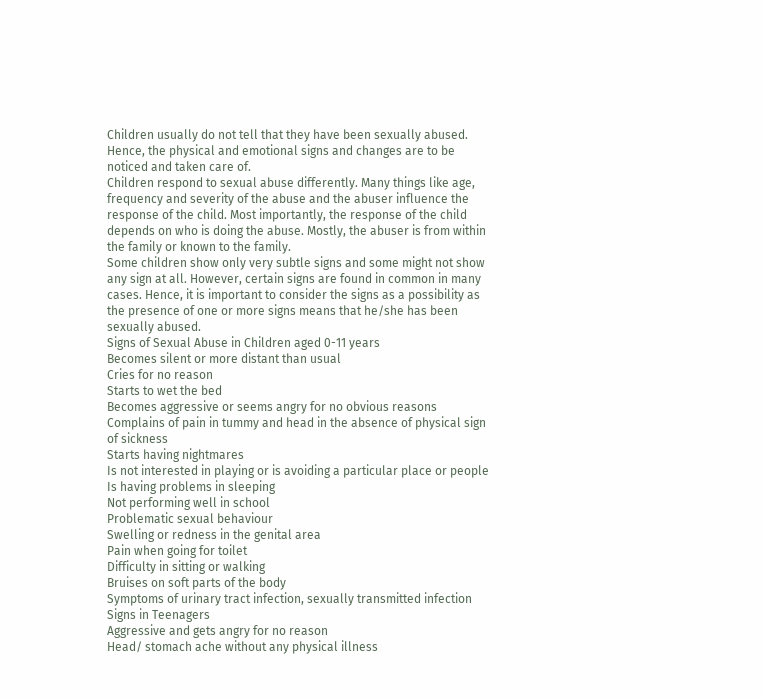Children usually do not tell that they have been sexually abused. Hence, the physical and emotional signs and changes are to be noticed and taken care of.
Children respond to sexual abuse differently. Many things like age, frequency and severity of the abuse and the abuser influence the response of the child. Most importantly, the response of the child depends on who is doing the abuse. Mostly, the abuser is from within the family or known to the family.
Some children show only very subtle signs and some might not show any sign at all. However, certain signs are found in common in many cases. Hence, it is important to consider the signs as a possibility as the presence of one or more signs means that he/she has been sexually abused.
Signs of Sexual Abuse in Children aged 0-11 years
Becomes silent or more distant than usual
Cries for no reason
Starts to wet the bed
Becomes aggressive or seems angry for no obvious reasons
Complains of pain in tummy and head in the absence of physical sign of sickness
Starts having nightmares
Is not interested in playing or is avoiding a particular place or people
Is having problems in sleeping
Not performing well in school
Problematic sexual behaviour
Swelling or redness in the genital area
Pain when going for toilet
Difficulty in sitting or walking
Bruises on soft parts of the body
Symptoms of urinary tract infection, sexually transmitted infection
Signs in Teenagers
Aggressive and gets angry for no reason
Head/ stomach ache without any physical illness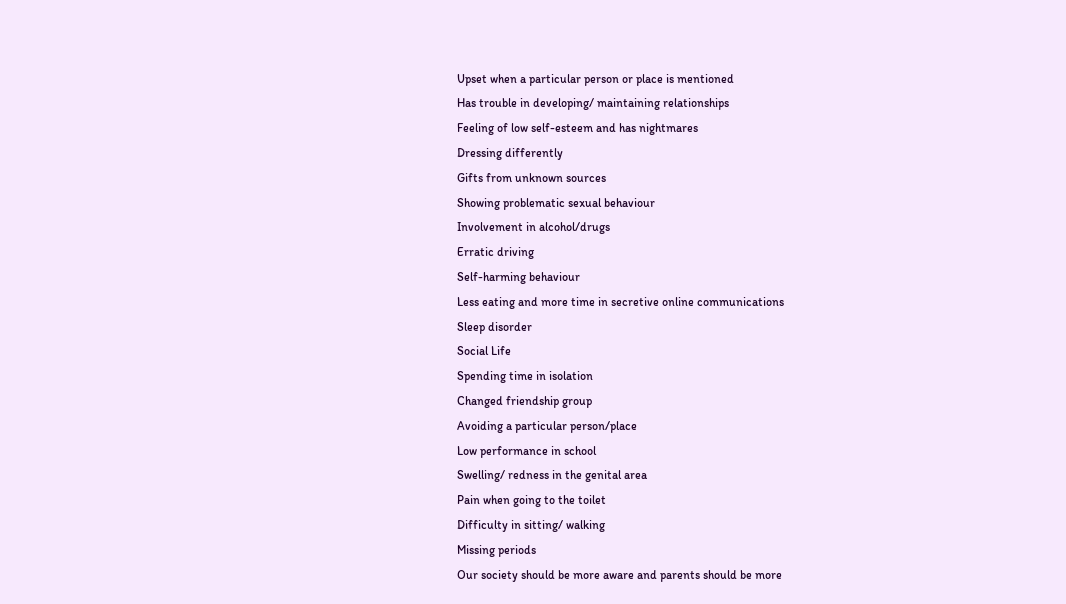Upset when a particular person or place is mentioned
Has trouble in developing/ maintaining relationships
Feeling of low self-esteem and has nightmares
Dressing differently
Gifts from unknown sources
Showing problematic sexual behaviour
Involvement in alcohol/drugs
Erratic driving
Self-harming behaviour
Less eating and more time in secretive online communications
Sleep disorder
Social Life
Spending time in isolation
Changed friendship group
Avoiding a particular person/place
Low performance in school
Swelling/ redness in the genital area
Pain when going to the toilet
Difficulty in sitting/ walking
Missing periods
Our society should be more aware and parents should be more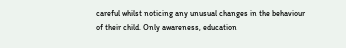careful whilst noticing any unusual changes in the behaviour of their child. Only awareness, education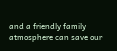and a friendly family atmosphere can save our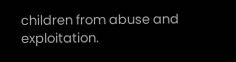children from abuse and exploitation.